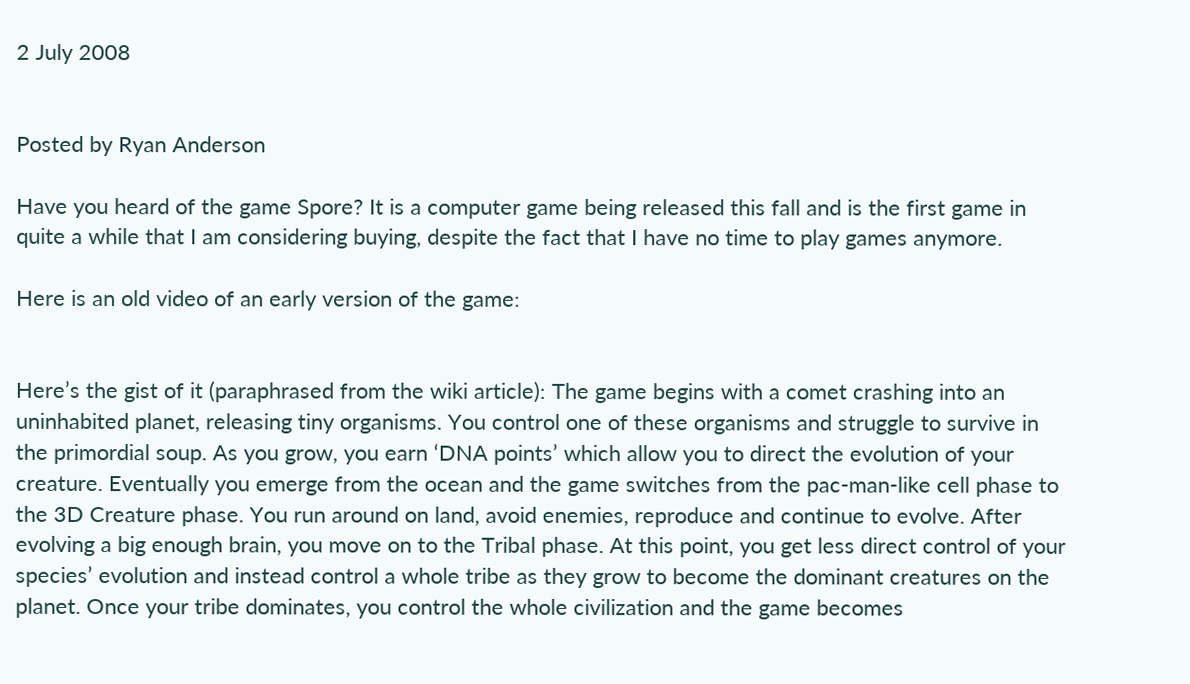2 July 2008


Posted by Ryan Anderson

Have you heard of the game Spore? It is a computer game being released this fall and is the first game in quite a while that I am considering buying, despite the fact that I have no time to play games anymore.

Here is an old video of an early version of the game:


Here’s the gist of it (paraphrased from the wiki article): The game begins with a comet crashing into an uninhabited planet, releasing tiny organisms. You control one of these organisms and struggle to survive in the primordial soup. As you grow, you earn ‘DNA points’ which allow you to direct the evolution of your creature. Eventually you emerge from the ocean and the game switches from the pac-man-like cell phase to the 3D Creature phase. You run around on land, avoid enemies, reproduce and continue to evolve. After evolving a big enough brain, you move on to the Tribal phase. At this point, you get less direct control of your species’ evolution and instead control a whole tribe as they grow to become the dominant creatures on the planet. Once your tribe dominates, you control the whole civilization and the game becomes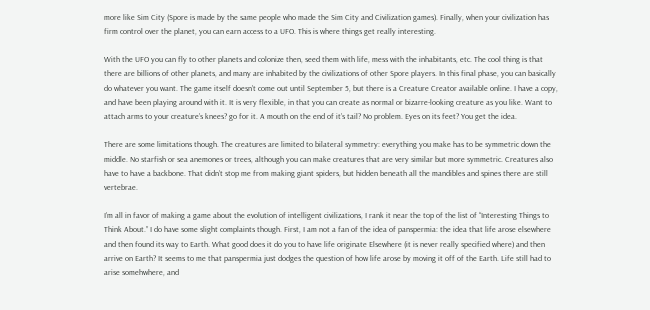more like Sim City (Spore is made by the same people who made the Sim City and Civilization games). Finally, when your civilization has firm control over the planet, you can earn access to a UFO. This is where things get really interesting.

With the UFO you can fly to other planets and colonize then, seed them with life, mess with the inhabitants, etc. The cool thing is that there are billions of other planets, and many are inhabited by the civilizations of other Spore players. In this final phase, you can basically do whatever you want. The game itself doesn’t come out until September 5, but there is a Creature Creator available online. I have a copy, and have been playing around with it. It is very flexible, in that you can create as normal or bizarre-looking creature as you like. Want to attach arms to your creature’s knees? go for it. A mouth on the end of it’s tail? No problem. Eyes on its feet? You get the idea.

There are some limitations though. The creatures are limited to bilateral symmetry: everything you make has to be symmetric down the middle. No starfish or sea anemones or trees, although you can make creatures that are very similar but more symmetric. Creatures also have to have a backbone. That didn’t stop me from making giant spiders, but hidden beneath all the mandibles and spines there are still vertebrae.

I’m all in favor of making a game about the evolution of intelligent civilizations, I rank it near the top of the list of “Interesting Things to Think About.” I do have some slight complaints though. First, I am not a fan of the idea of panspermia: the idea that life arose elsewhere and then found its way to Earth. What good does it do you to have life originate Elsewhere (it is never really specified where) and then arrive on Earth? It seems to me that panspermia just dodges the question of how life arose by moving it off of the Earth. Life still had to arise somehwhere, and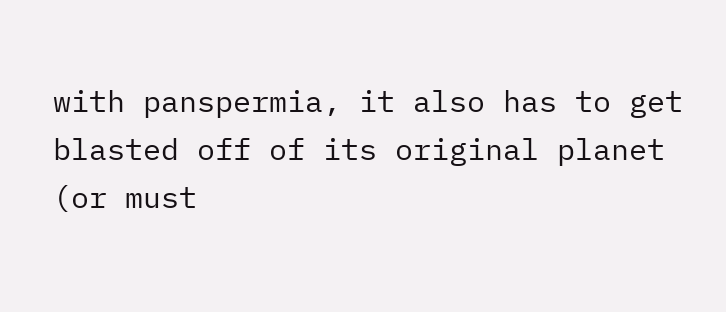with panspermia, it also has to get blasted off of its original planet (or must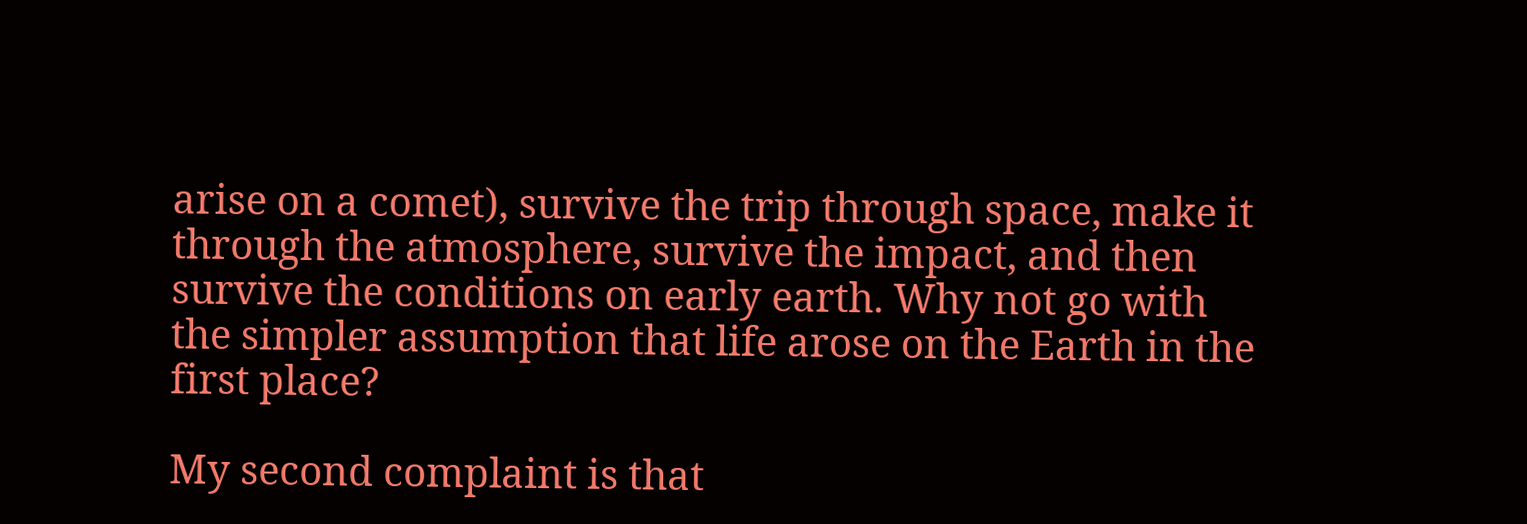arise on a comet), survive the trip through space, make it through the atmosphere, survive the impact, and then survive the conditions on early earth. Why not go with the simpler assumption that life arose on the Earth in the first place?

My second complaint is that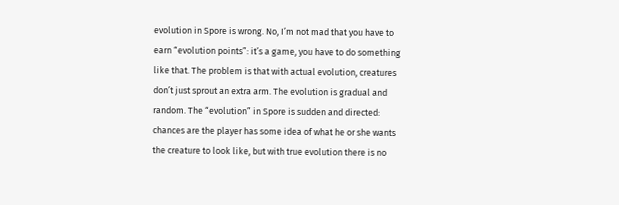evolution in Spore is wrong. No, I’m not mad that you have to earn “evolution points”: it’s a game, you have to do something like that. The problem is that with actual evolution, creatures don’t just sprout an extra arm. The evolution is gradual and random. The “evolution” in Spore is sudden and directed: chances are the player has some idea of what he or she wants the creature to look like, but with true evolution there is no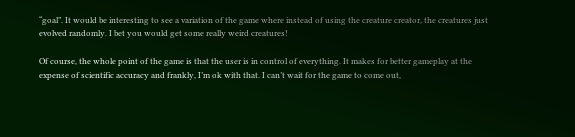“goal”. It would be interesting to see a variation of the game where instead of using the creature creator, the creatures just evolved randomly. I bet you would get some really weird creatures!

Of course, the whole point of the game is that the user is in control of everything. It makes for better gameplay at the expense of scientific accuracy and frankly, I’m ok with that. I can’t wait for the game to come out,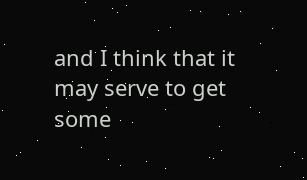and I think that it may serve to get some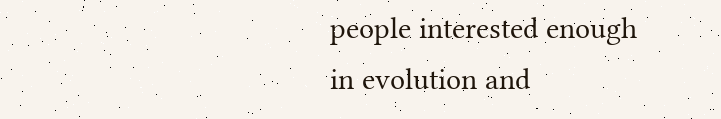people interested enough in evolution and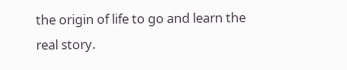the origin of life to go and learn the real story.